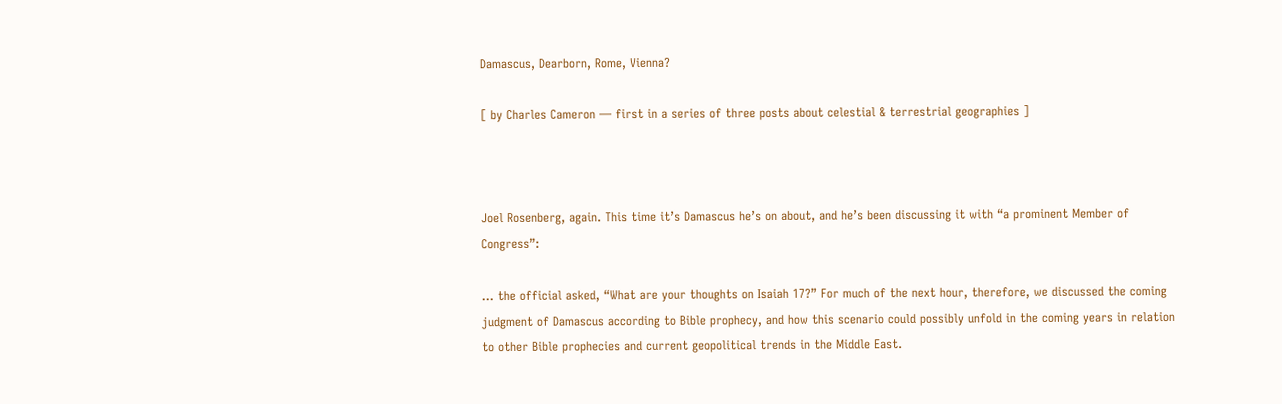Damascus, Dearborn, Rome, Vienna?

[ by Charles Cameron — first in a series of three posts about celestial & terrestrial geographies ]



Joel Rosenberg, again. This time it’s Damascus he’s on about, and he’s been discussing it with “a prominent Member of Congress”:

… the official asked, “What are your thoughts on Isaiah 17?” For much of the next hour, therefore, we discussed the coming judgment of Damascus according to Bible prophecy, and how this scenario could possibly unfold in the coming years in relation to other Bible prophecies and current geopolitical trends in the Middle East.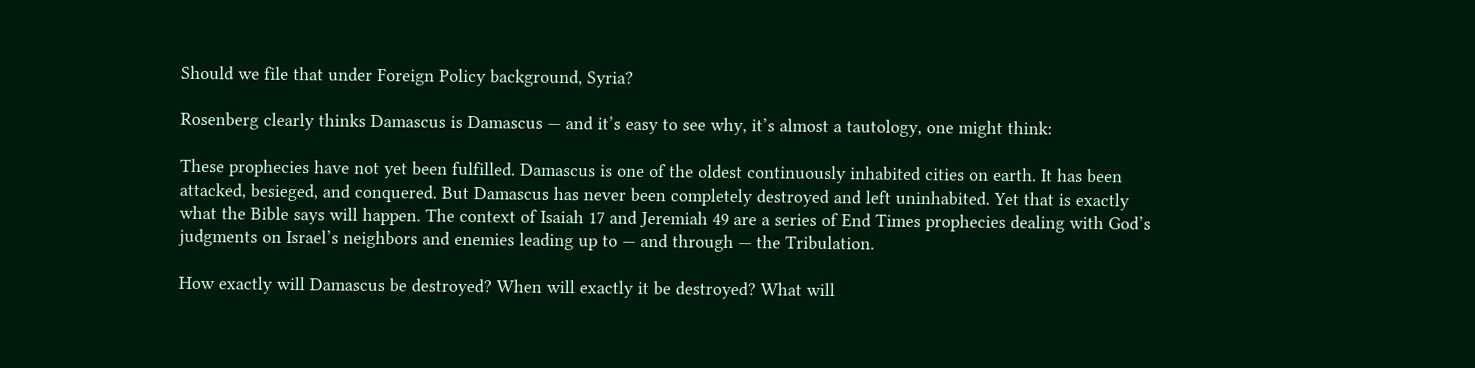Should we file that under Foreign Policy background, Syria?

Rosenberg clearly thinks Damascus is Damascus — and it’s easy to see why, it’s almost a tautology, one might think:

These prophecies have not yet been fulfilled. Damascus is one of the oldest continuously inhabited cities on earth. It has been attacked, besieged, and conquered. But Damascus has never been completely destroyed and left uninhabited. Yet that is exactly what the Bible says will happen. The context of Isaiah 17 and Jeremiah 49 are a series of End Times prophecies dealing with God’s judgments on Israel’s neighbors and enemies leading up to — and through — the Tribulation.

How exactly will Damascus be destroyed? When will exactly it be destroyed? What will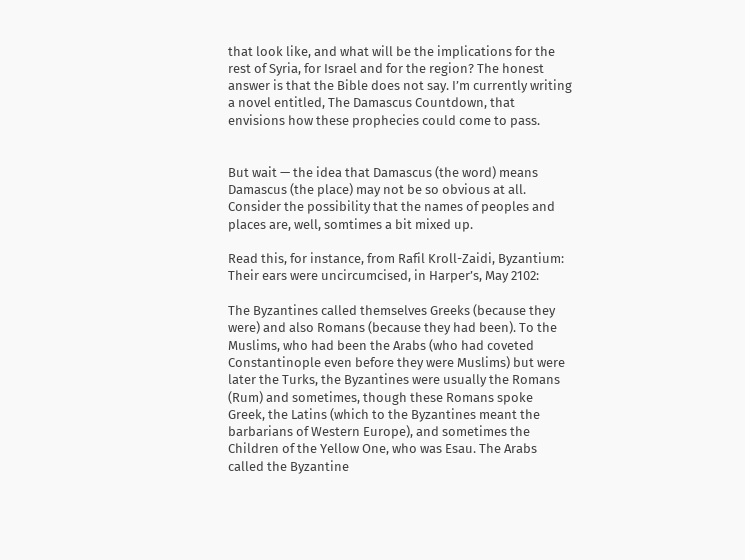that look like, and what will be the implications for the rest of Syria, for Israel and for the region? The honest answer is that the Bible does not say. I’m currently writing a novel entitled, The Damascus Countdown, that envisions how these prophecies could come to pass.


But wait — the idea that Damascus (the word) means Damascus (the place) may not be so obvious at all. Consider the possibility that the names of peoples and places are, well, somtimes a bit mixed up.

Read this, for instance, from Rafil Kroll-Zaidi, Byzantium: Their ears were uncircumcised, in Harper’s, May 2102:

The Byzantines called themselves Greeks (because they were) and also Romans (because they had been). To the Muslims, who had been the Arabs (who had coveted Constantinople even before they were Muslims) but were later the Turks, the Byzantines were usually the Romans (Rum) and sometimes, though these Romans spoke Greek, the Latins (which to the Byzantines meant the barbarians of Western Europe), and sometimes the Children of the Yellow One, who was Esau. The Arabs called the Byzantine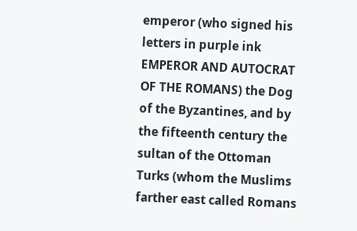emperor (who signed his letters in purple ink EMPEROR AND AUTOCRAT OF THE ROMANS) the Dog of the Byzantines, and by the fifteenth century the sultan of the Ottoman Turks (whom the Muslims farther east called Romans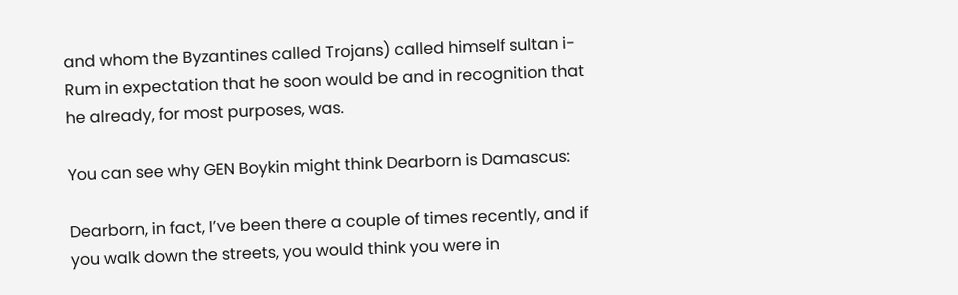and whom the Byzantines called Trojans) called himself sultan i-Rum in expectation that he soon would be and in recognition that he already, for most purposes, was.

You can see why GEN Boykin might think Dearborn is Damascus:

Dearborn, in fact, I’ve been there a couple of times recently, and if you walk down the streets, you would think you were in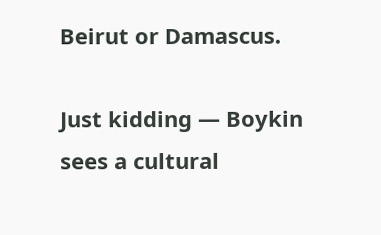Beirut or Damascus.

Just kidding — Boykin sees a cultural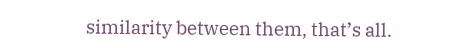similarity between them, that’s all.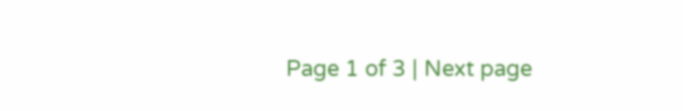Page 1 of 3 | Next page